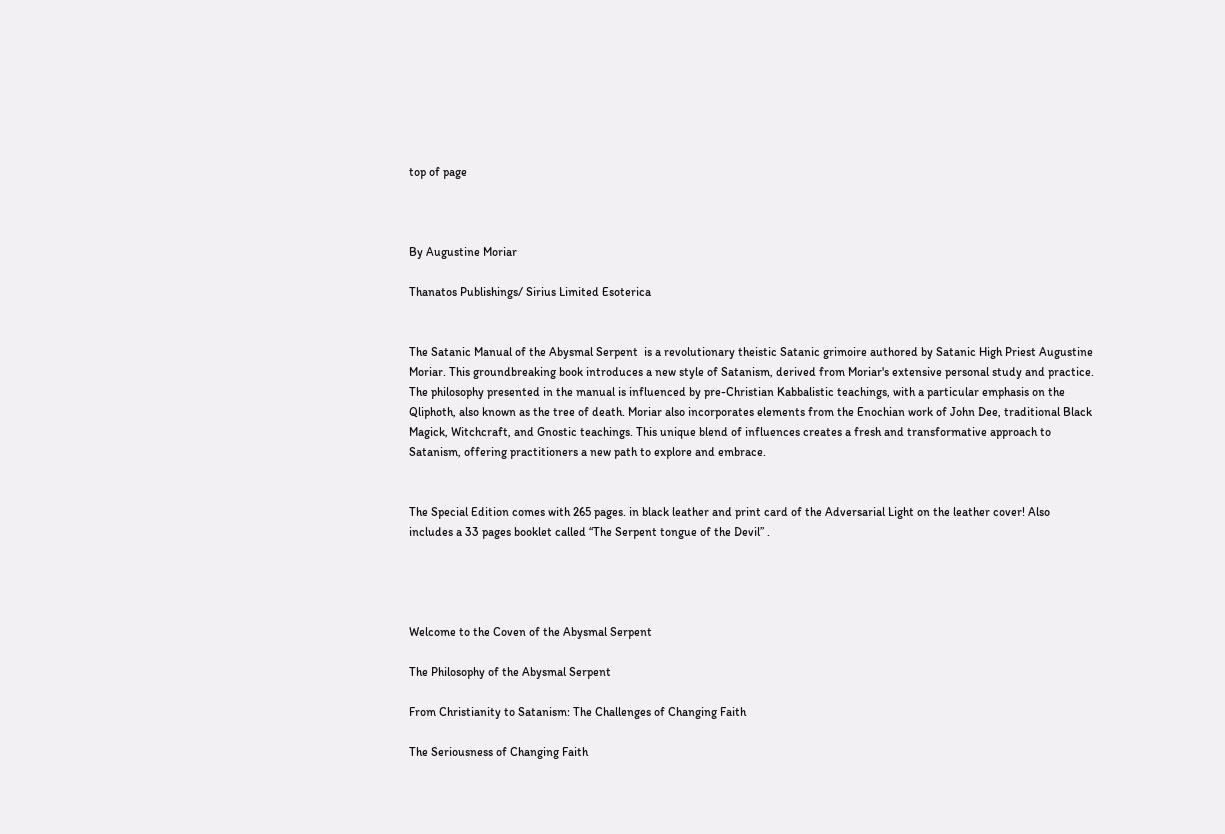top of page



By Augustine Moriar

Thanatos Publishings/ Sirius Limited Esoterica


The Satanic Manual of the Abysmal Serpent  is a revolutionary theistic Satanic grimoire authored by Satanic High Priest Augustine Moriar. This groundbreaking book introduces a new style of Satanism, derived from Moriar's extensive personal study and practice. The philosophy presented in the manual is influenced by pre-Christian Kabbalistic teachings, with a particular emphasis on the Qliphoth, also known as the tree of death. Moriar also incorporates elements from the Enochian work of John Dee, traditional Black Magick, Witchcraft, and Gnostic teachings. This unique blend of influences creates a fresh and transformative approach to Satanism, offering practitioners a new path to explore and embrace.


The Special Edition comes with 265 pages. in black leather and print card of the Adversarial Light on the leather cover! Also includes a 33 pages booklet called “The Serpent tongue of the Devil” .




Welcome to the Coven of the Abysmal Serpent

The Philosophy of the Abysmal Serpent

From Christianity to Satanism: The Challenges of Changing Faith

The Seriousness of Changing Faith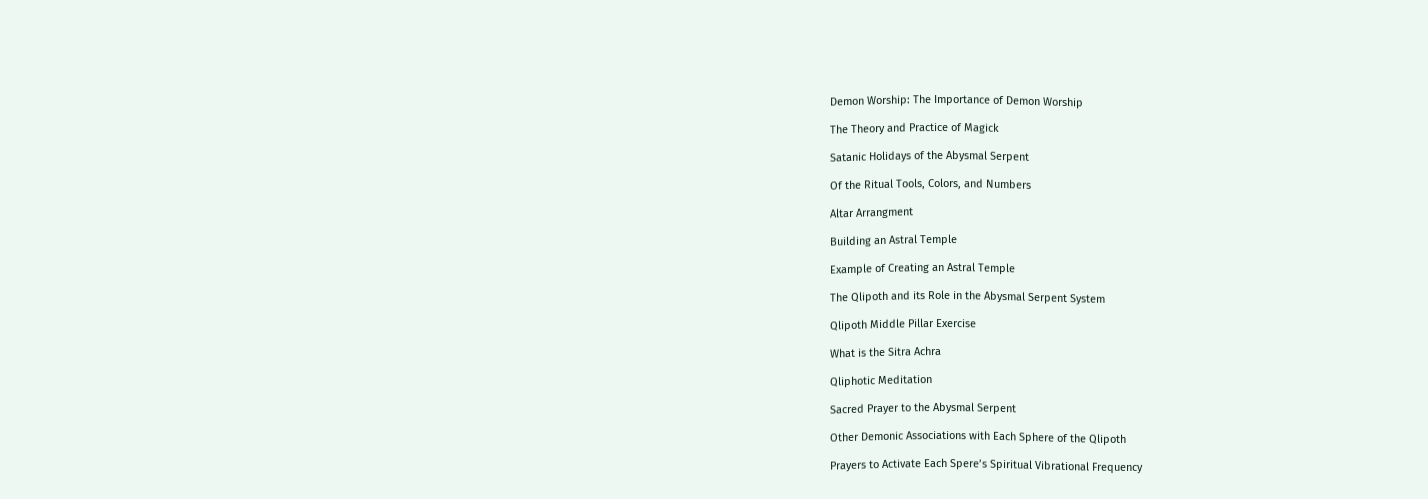Demon Worship: The Importance of Demon Worship

The Theory and Practice of Magick

Satanic Holidays of the Abysmal Serpent

Of the Ritual Tools, Colors, and Numbers

Altar Arrangment

Building an Astral Temple

Example of Creating an Astral Temple

The Qlipoth and its Role in the Abysmal Serpent System

Qlipoth Middle Pillar Exercise

What is the Sitra Achra

Qliphotic Meditation

Sacred Prayer to the Abysmal Serpent

Other Demonic Associations with Each Sphere of the Qlipoth

Prayers to Activate Each Spere’s Spiritual Vibrational Frequency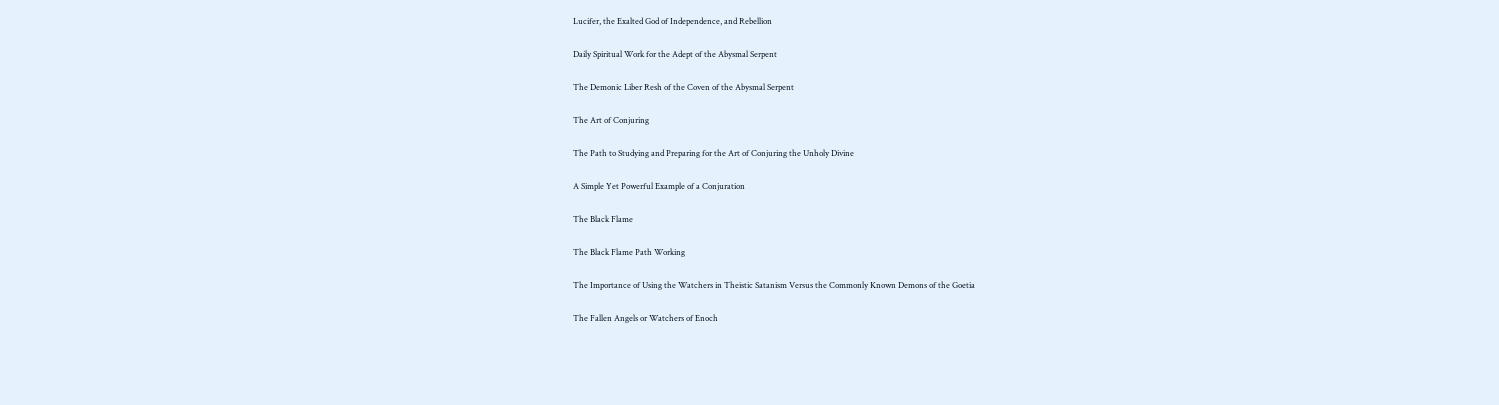Lucifer, the Exalted God of Independence, and Rebellion

Daily Spiritual Work for the Adept of the Abysmal Serpent

The Demonic Liber Resh of the Coven of the Abysmal Serpent

The Art of Conjuring

The Path to Studying and Preparing for the Art of Conjuring the Unholy Divine

A Simple Yet Powerful Example of a Conjuration

The Black Flame

The Black Flame Path Working

The Importance of Using the Watchers in Theistic Satanism Versus the Commonly Known Demons of the Goetia

The Fallen Angels or Watchers of Enoch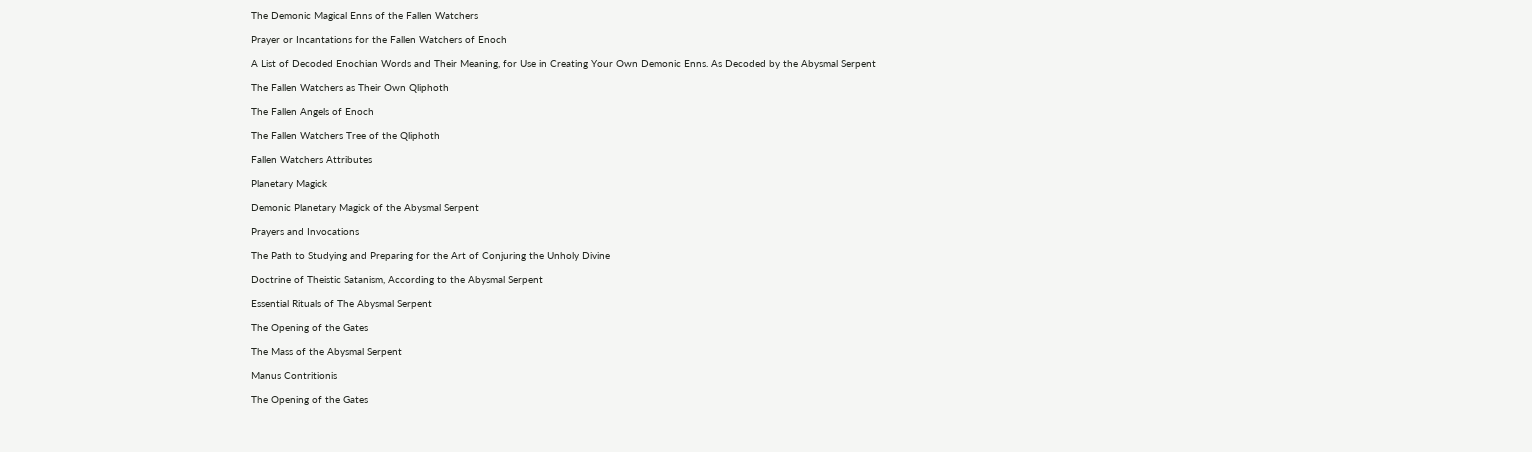The Demonic Magical Enns of the Fallen Watchers

Prayer or Incantations for the Fallen Watchers of Enoch

A List of Decoded Enochian Words and Their Meaning, for Use in Creating Your Own Demonic Enns. As Decoded by the Abysmal Serpent

The Fallen Watchers as Their Own Qliphoth

The Fallen Angels of Enoch

The Fallen Watchers Tree of the Qliphoth

Fallen Watchers Attributes

Planetary Magick

Demonic Planetary Magick of the Abysmal Serpent

Prayers and Invocations

The Path to Studying and Preparing for the Art of Conjuring the Unholy Divine

Doctrine of Theistic Satanism, According to the Abysmal Serpent

Essential Rituals of The Abysmal Serpent

The Opening of the Gates

The Mass of the Abysmal Serpent

Manus Contritionis

The Opening of the Gates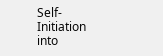Self-Initiation into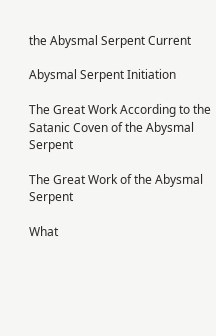the Abysmal Serpent Current

Abysmal Serpent Initiation

The Great Work According to the Satanic Coven of the Abysmal Serpent

The Great Work of the Abysmal Serpent

What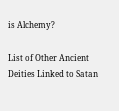is Alchemy?

List of Other Ancient Deities Linked to Satan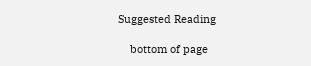Suggested Reading

    bottom of page